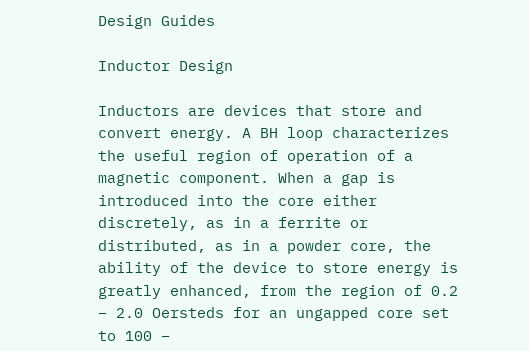Design Guides

Inductor Design

Inductors are devices that store and convert energy. A BH loop characterizes the useful region of operation of a magnetic component. When a gap is introduced into the core either discretely, as in a ferrite or distributed, as in a powder core, the ability of the device to store energy is greatly enhanced, from the region of 0.2 – 2.0 Oersteds for an ungapped core set to 100 –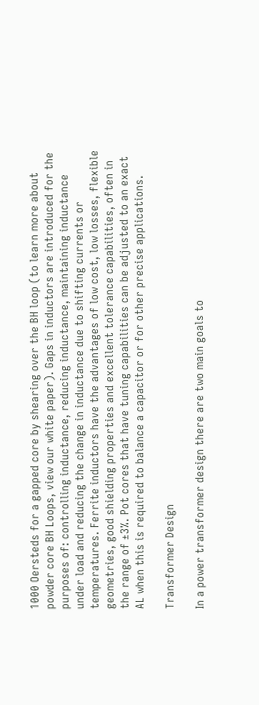1000 Oersteds for a gapped core by shearing over the BH loop (to learn more about powder core BH Loops, view our white paper). Gaps in inductors are introduced for the purposes of: controlling inductance, reducing inductance, maintaining inductance under load and reducing the change in inductance due to shifting currents or temperatures. Ferrite inductors have the advantages of low cost, low losses, flexible geometries, good shielding properties and excellent tolerance capabilities, often in the range of ±3%. Pot cores that have tuning capabilities can be adjusted to an exact AL when this is required to balance a capacitor or for other precise applications.

Transformer Design

In a power transformer design there are two main goals to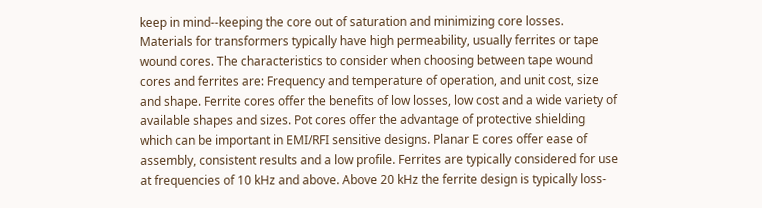keep in mind--keeping the core out of saturation and minimizing core losses. Materials for transformers typically have high permeability, usually ferrites or tape wound cores. The characteristics to consider when choosing between tape wound cores and ferrites are: Frequency and temperature of operation, and unit cost, size and shape. Ferrite cores offer the benefits of low losses, low cost and a wide variety of available shapes and sizes. Pot cores offer the advantage of protective shielding which can be important in EMI/RFI sensitive designs. Planar E cores offer ease of assembly, consistent results and a low profile. Ferrites are typically considered for use at frequencies of 10 kHz and above. Above 20 kHz the ferrite design is typically loss-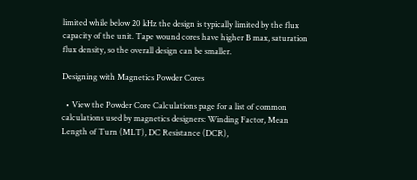limited while below 20 kHz the design is typically limited by the flux capacity of the unit. Tape wound cores have higher B max, saturation flux density, so the overall design can be smaller.

Designing with Magnetics Powder Cores

  • View the Powder Core Calculations page for a list of common calculations used by magnetics designers: Winding Factor, Mean Length of Turn (MLT), DC Resistance (DCR),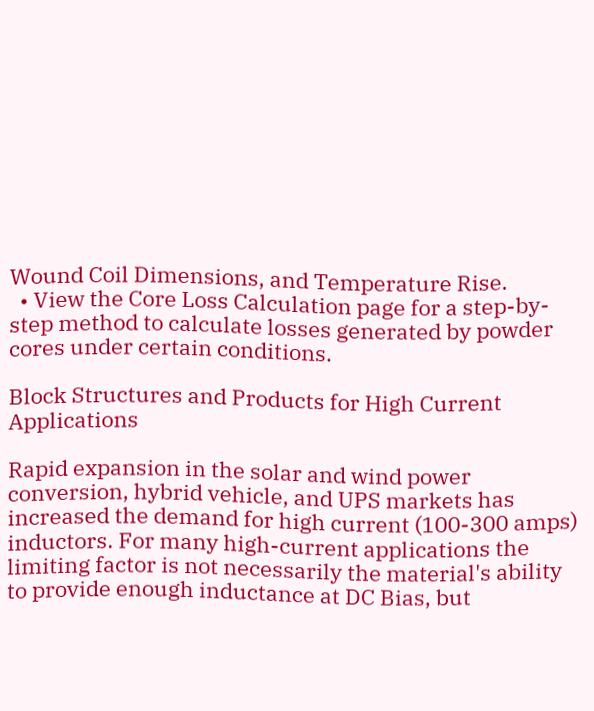Wound Coil Dimensions, and Temperature Rise.
  • View the Core Loss Calculation page for a step-by-step method to calculate losses generated by powder cores under certain conditions.

Block Structures and Products for High Current Applications

Rapid expansion in the solar and wind power conversion, hybrid vehicle, and UPS markets has increased the demand for high current (100-300 amps) inductors. For many high-current applications the limiting factor is not necessarily the material's ability to provide enough inductance at DC Bias, but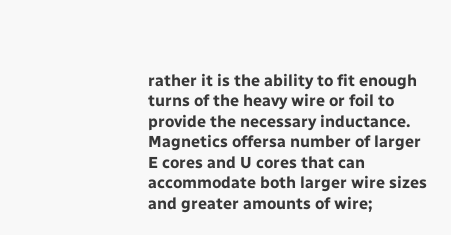rather it is the ability to fit enough turns of the heavy wire or foil to provide the necessary inductance. Magnetics offersa number of larger E cores and U cores that can accommodate both larger wire sizes and greater amounts of wire;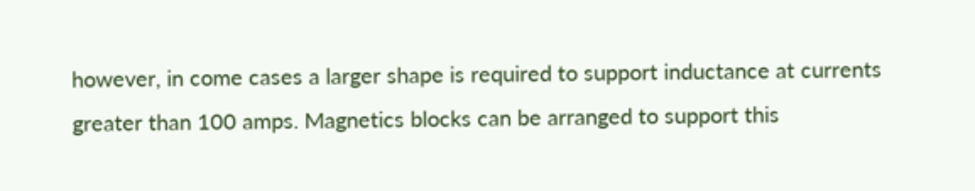however, in come cases a larger shape is required to support inductance at currents greater than 100 amps. Magnetics blocks can be arranged to support this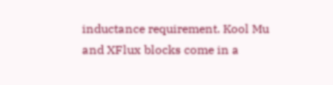inductance requirement. Kool Mu and XFlux blocks come in a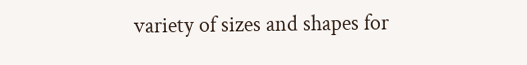variety of sizes and shapes for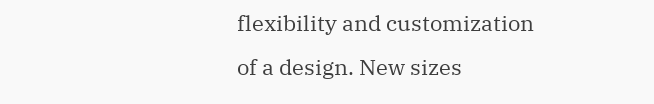flexibility and customization of a design. New sizes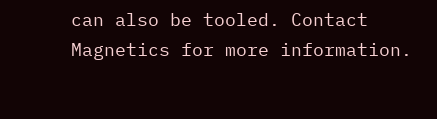can also be tooled. Contact Magnetics for more information.